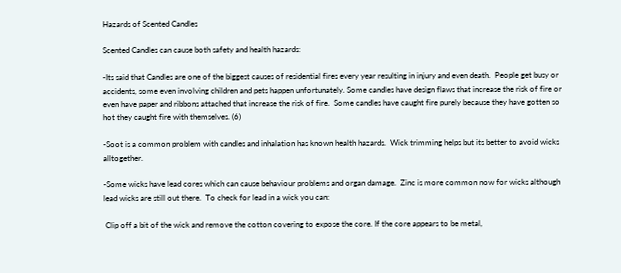Hazards of Scented Candles

Scented Candles can cause both safety and health hazards:

-Its said that Candles are one of the biggest causes of residential fires every year resulting in injury and even death.  People get busy or accidents, some even involving children and pets happen unfortunately. Some candles have design flaws that increase the risk of fire or even have paper and ribbons attached that increase the risk of fire.  Some candles have caught fire purely because they have gotten so hot they caught fire with themselves. (6)

-Soot is a common problem with candles and inhalation has known health hazards.  Wick trimming helps but its better to avoid wicks alltogether.

-Some wicks have lead cores which can cause behaviour problems and organ damage.  Zinc is more common now for wicks although lead wicks are still out there.  To check for lead in a wick you can:

 Clip off a bit of the wick and remove the cotton covering to expose the core. If the core appears to be metal,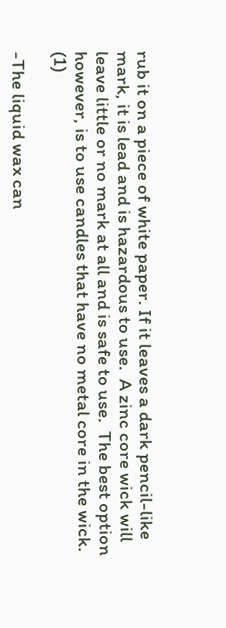rub it on a piece of white paper. If it leaves a dark pencil-like mark, it is lead and is hazardous to use.  A zinc core wick will leave little or no mark at all and is safe to use.  The best option however, is to use candles that have no metal core in the wick. (1)

-The liquid wax can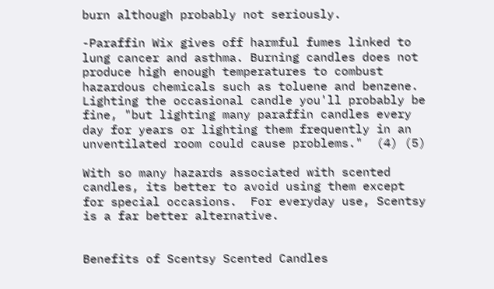burn although probably not seriously.

-Paraffin Wix gives off harmful fumes linked to lung cancer and asthma. Burning candles does not produce high enough temperatures to combust hazardous chemicals such as toluene and benzene.  Lighting the occasional candle you'll probably be fine, "but lighting many paraffin candles every day for years or lighting them frequently in an unventilated room could cause problems."  (4) (5)

With so many hazards associated with scented candles, its better to avoid using them except for special occasions.  For everyday use, Scentsy is a far better alternative.


Benefits of Scentsy Scented Candles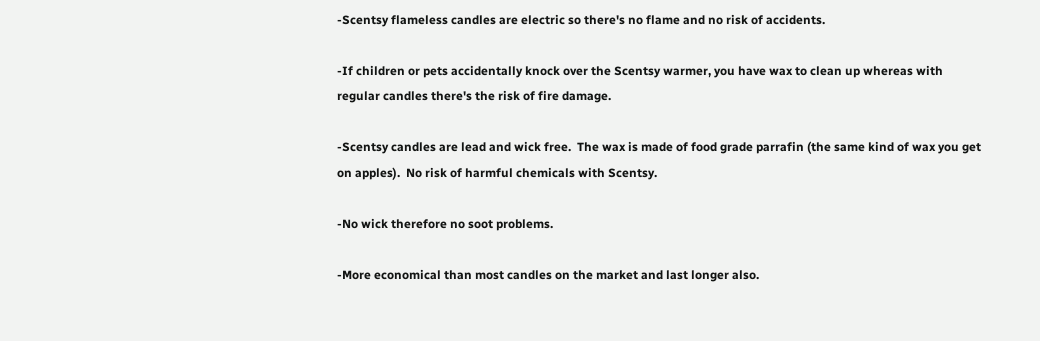-Scentsy flameless candles are electric so there's no flame and no risk of accidents.

-If children or pets accidentally knock over the Scentsy warmer, you have wax to clean up whereas with regular candles there's the risk of fire damage.

-Scentsy candles are lead and wick free.  The wax is made of food grade parrafin (the same kind of wax you get on apples).  No risk of harmful chemicals with Scentsy.

-No wick therefore no soot problems.

-More economical than most candles on the market and last longer also.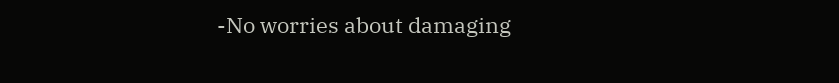-No worries about damaging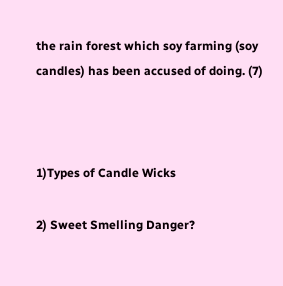the rain forest which soy farming (soy candles) has been accused of doing. (7)



1)Types of Candle Wicks

2) Sweet Smelling Danger?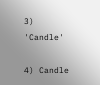3) 'Candle'

4) Candle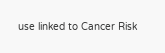use linked to Cancer Risk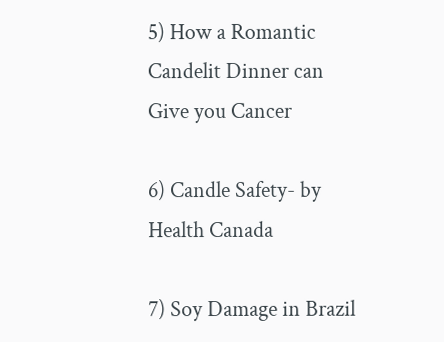5) How a Romantic Candelit Dinner can Give you Cancer

6) Candle Safety- by Health Canada

7) Soy Damage in Brazil